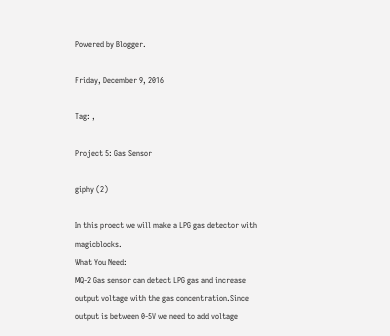Powered by Blogger.

Friday, December 9, 2016

Tag: ,

Project 5: Gas Sensor

giphy (2)

In this proect we will make a LPG gas detector with magicblocks.
What You Need:
MQ-2 Gas sensor can detect LPG gas and increase output voltage with the gas concentration.Since output is between 0-5V we need to add voltage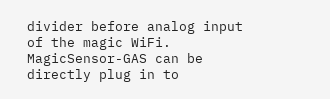divider before analog input of the magic WiFi. MagicSensor-GAS can be directly plug in to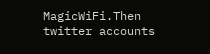MagicWiFi.Then twitter accounts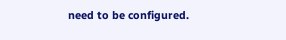need to be configured.